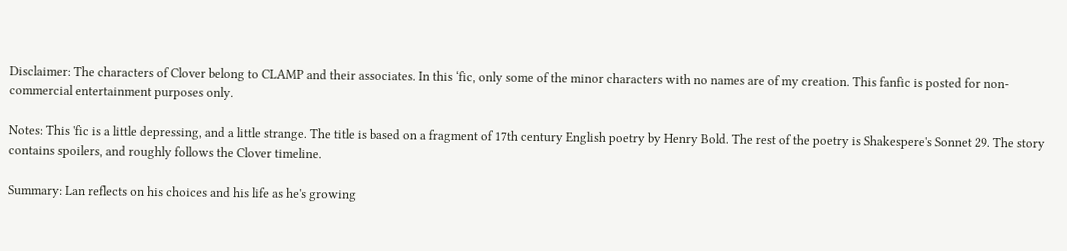Disclaimer: The characters of Clover belong to CLAMP and their associates. In this ‘fic, only some of the minor characters with no names are of my creation. This fanfic is posted for non-commercial entertainment purposes only.

Notes: This 'fic is a little depressing, and a little strange. The title is based on a fragment of 17th century English poetry by Henry Bold. The rest of the poetry is Shakespere's Sonnet 29. The story contains spoilers, and roughly follows the Clover timeline.

Summary: Lan reflects on his choices and his life as he's growing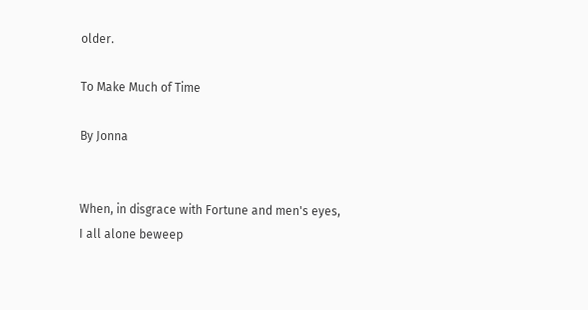older.

To Make Much of Time

By Jonna


When, in disgrace with Fortune and men's eyes,
I all alone beweep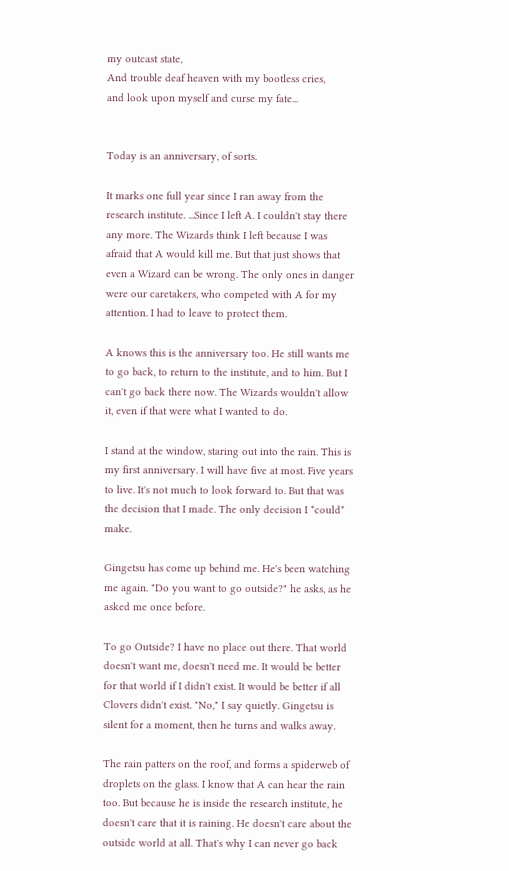my outcast state,
And trouble deaf heaven with my bootless cries,
and look upon myself and curse my fate...


Today is an anniversary, of sorts.

It marks one full year since I ran away from the research institute. ...Since I left A. I couldn't stay there any more. The Wizards think I left because I was afraid that A would kill me. But that just shows that even a Wizard can be wrong. The only ones in danger were our caretakers, who competed with A for my attention. I had to leave to protect them.

A knows this is the anniversary too. He still wants me to go back, to return to the institute, and to him. But I can't go back there now. The Wizards wouldn't allow it, even if that were what I wanted to do.

I stand at the window, staring out into the rain. This is my first anniversary. I will have five at most. Five years to live. It's not much to look forward to. But that was the decision that I made. The only decision I *could* make.

Gingetsu has come up behind me. He's been watching me again. "Do you want to go outside?" he asks, as he asked me once before.

To go Outside? I have no place out there. That world doesn't want me, doesn't need me. It would be better for that world if I didn't exist. It would be better if all Clovers didn't exist. "No," I say quietly. Gingetsu is silent for a moment, then he turns and walks away.

The rain patters on the roof, and forms a spiderweb of droplets on the glass. I know that A can hear the rain too. But because he is inside the research institute, he doesn't care that it is raining. He doesn't care about the outside world at all. That's why I can never go back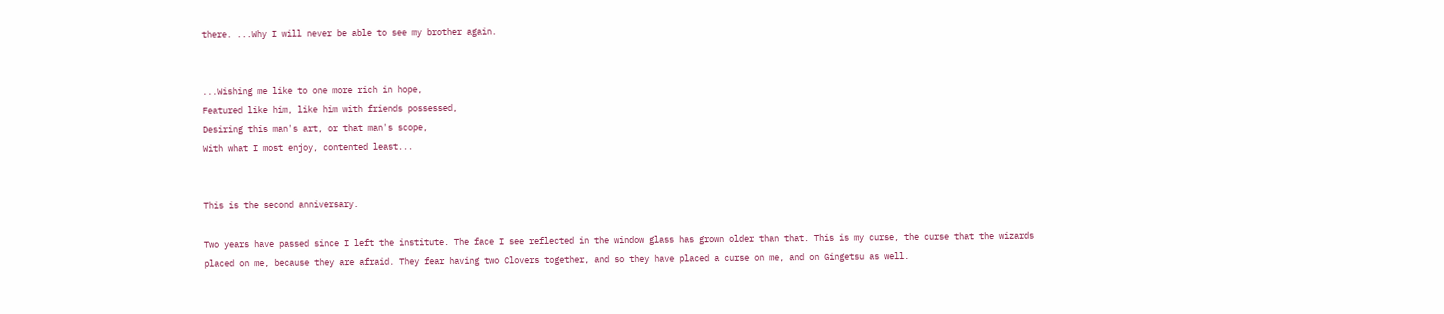there. ...Why I will never be able to see my brother again.


...Wishing me like to one more rich in hope,
Featured like him, like him with friends possessed,
Desiring this man's art, or that man's scope,
With what I most enjoy, contented least...


This is the second anniversary.

Two years have passed since I left the institute. The face I see reflected in the window glass has grown older than that. This is my curse, the curse that the wizards placed on me, because they are afraid. They fear having two Clovers together, and so they have placed a curse on me, and on Gingetsu as well.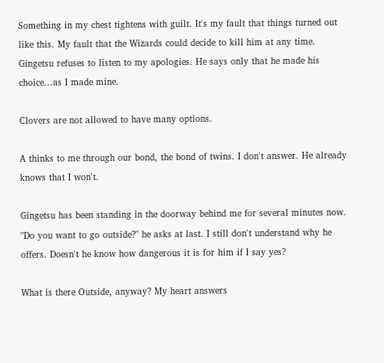Something in my chest tightens with guilt. It's my fault that things turned out like this. My fault that the Wizards could decide to kill him at any time. Gingetsu refuses to listen to my apologies. He says only that he made his choice...as I made mine.

Clovers are not allowed to have many options.

A thinks to me through our bond, the bond of twins. I don't answer. He already knows that I won't.

Gingetsu has been standing in the doorway behind me for several minutes now. "Do you want to go outside?" he asks at last. I still don't understand why he offers. Doesn't he know how dangerous it is for him if I say yes?

What is there Outside, anyway? My heart answers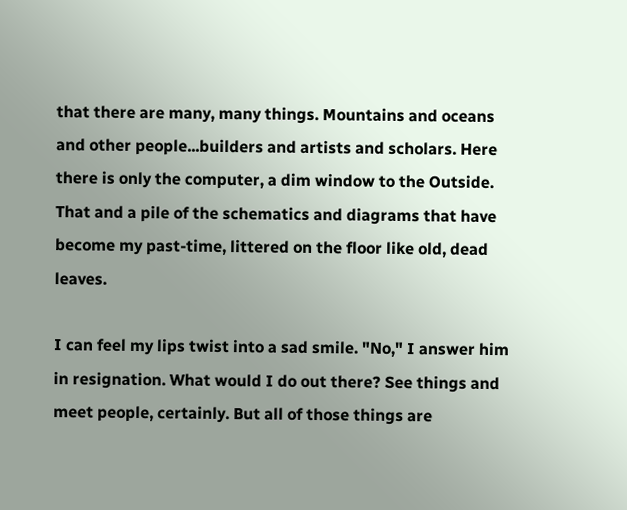that there are many, many things. Mountains and oceans and other people...builders and artists and scholars. Here there is only the computer, a dim window to the Outside. That and a pile of the schematics and diagrams that have become my past-time, littered on the floor like old, dead leaves.

I can feel my lips twist into a sad smile. "No," I answer him in resignation. What would I do out there? See things and meet people, certainly. But all of those things are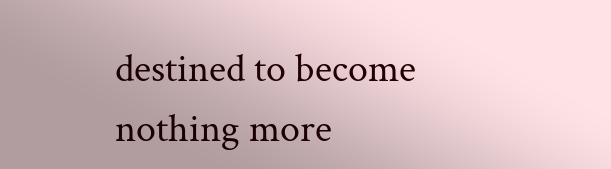destined to become nothing more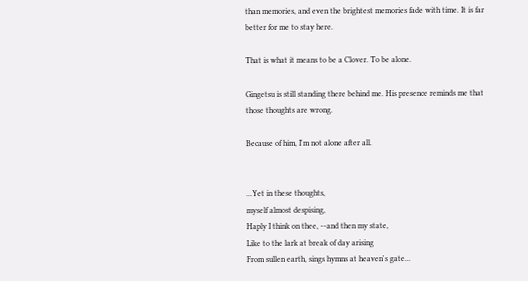than memories, and even the brightest memories fade with time. It is far better for me to stay here.

That is what it means to be a Clover. To be alone.

Gingetsu is still standing there behind me. His presence reminds me that those thoughts are wrong.

Because of him, I'm not alone after all.


...Yet in these thoughts,
myself almost despising,
Haply I think on thee, --and then my state,
Like to the lark at break of day arising
From sullen earth, sings hymns at heaven's gate...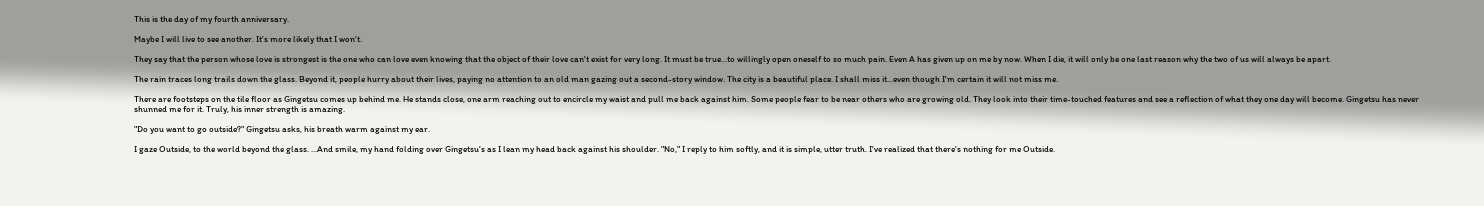This is the day of my fourth anniversary.

Maybe I will live to see another. It's more likely that I won't.

They say that the person whose love is strongest is the one who can love even knowing that the object of their love can't exist for very long. It must be true...to willingly open oneself to so much pain. Even A has given up on me by now. When I die, it will only be one last reason why the two of us will always be apart.

The rain traces long trails down the glass. Beyond it, people hurry about their lives, paying no attention to an old man gazing out a second-story window. The city is a beautiful place. I shall miss it...even though I'm certain it will not miss me.

There are footsteps on the tile floor as Gingetsu comes up behind me. He stands close, one arm reaching out to encircle my waist and pull me back against him. Some people fear to be near others who are growing old. They look into their time-touched features and see a reflection of what they one day will become. Gingetsu has never shunned me for it. Truly, his inner strength is amazing.

"Do you want to go outside?" Gingetsu asks, his breath warm against my ear.

I gaze Outside, to the world beyond the glass. ...And smile, my hand folding over Gingetsu's as I lean my head back against his shoulder. "No," I reply to him softly, and it is simple, utter truth. I've realized that there's nothing for me Outside.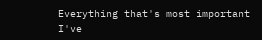Everything that's most important I've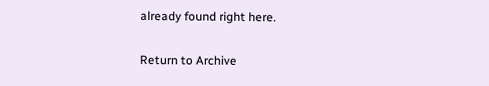already found right here.

Return to Archive